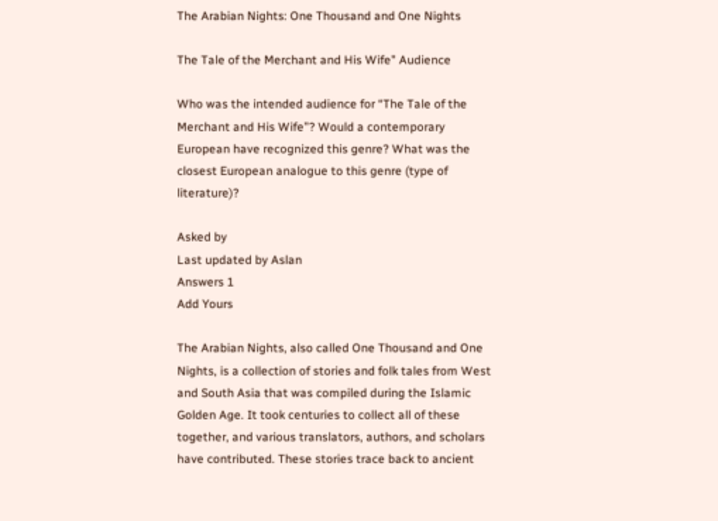The Arabian Nights: One Thousand and One Nights

The Tale of the Merchant and His Wife" Audience

Who was the intended audience for “The Tale of the Merchant and His Wife”? Would a contemporary European have recognized this genre? What was the closest European analogue to this genre (type of literature)?

Asked by
Last updated by Aslan
Answers 1
Add Yours

The Arabian Nights, also called One Thousand and One Nights, is a collection of stories and folk tales from West and South Asia that was compiled during the Islamic Golden Age. It took centuries to collect all of these together, and various translators, authors, and scholars have contributed. These stories trace back to ancient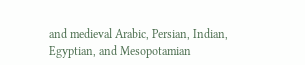and medieval Arabic, Persian, Indian, Egyptian, and Mesopotamian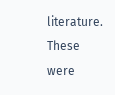literature. These were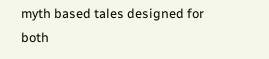myth based tales designed for both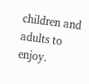children and adults to enjoy.